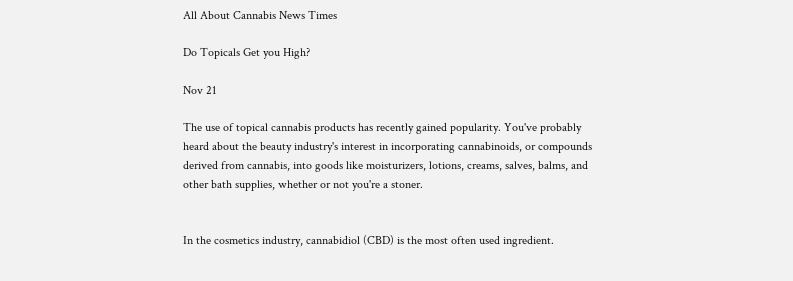All About Cannabis News Times

Do Topicals Get you High?

Nov 21

The use of topical cannabis products has recently gained popularity. You've probably heard about the beauty industry's interest in incorporating cannabinoids, or compounds derived from cannabis, into goods like moisturizers, lotions, creams, salves, balms, and other bath supplies, whether or not you're a stoner.


In the cosmetics industry, cannabidiol (CBD) is the most often used ingredient.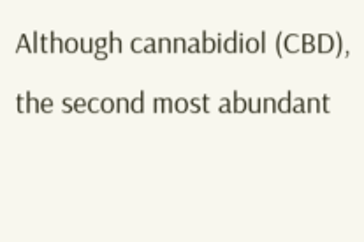Although cannabidiol (CBD), the second most abundant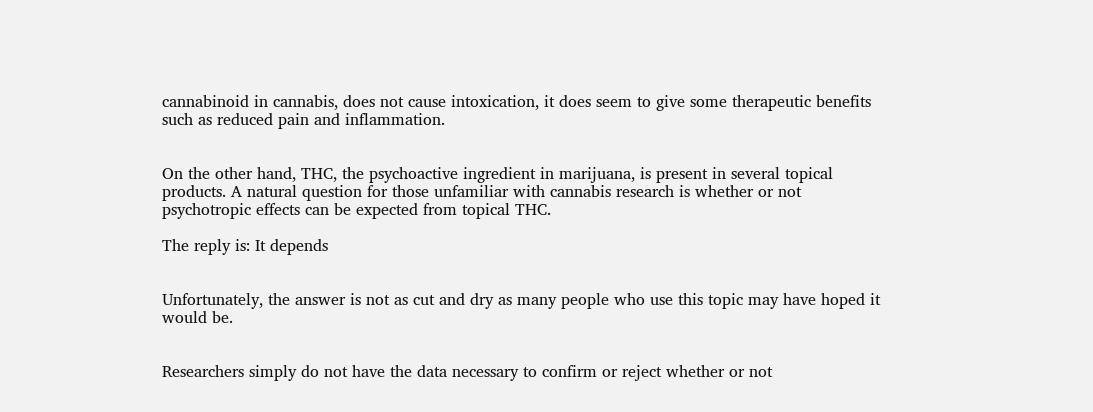cannabinoid in cannabis, does not cause intoxication, it does seem to give some therapeutic benefits such as reduced pain and inflammation.


On the other hand, THC, the psychoactive ingredient in marijuana, is present in several topical products. A natural question for those unfamiliar with cannabis research is whether or not psychotropic effects can be expected from topical THC.

The reply is: It depends


Unfortunately, the answer is not as cut and dry as many people who use this topic may have hoped it would be.


Researchers simply do not have the data necessary to confirm or reject whether or not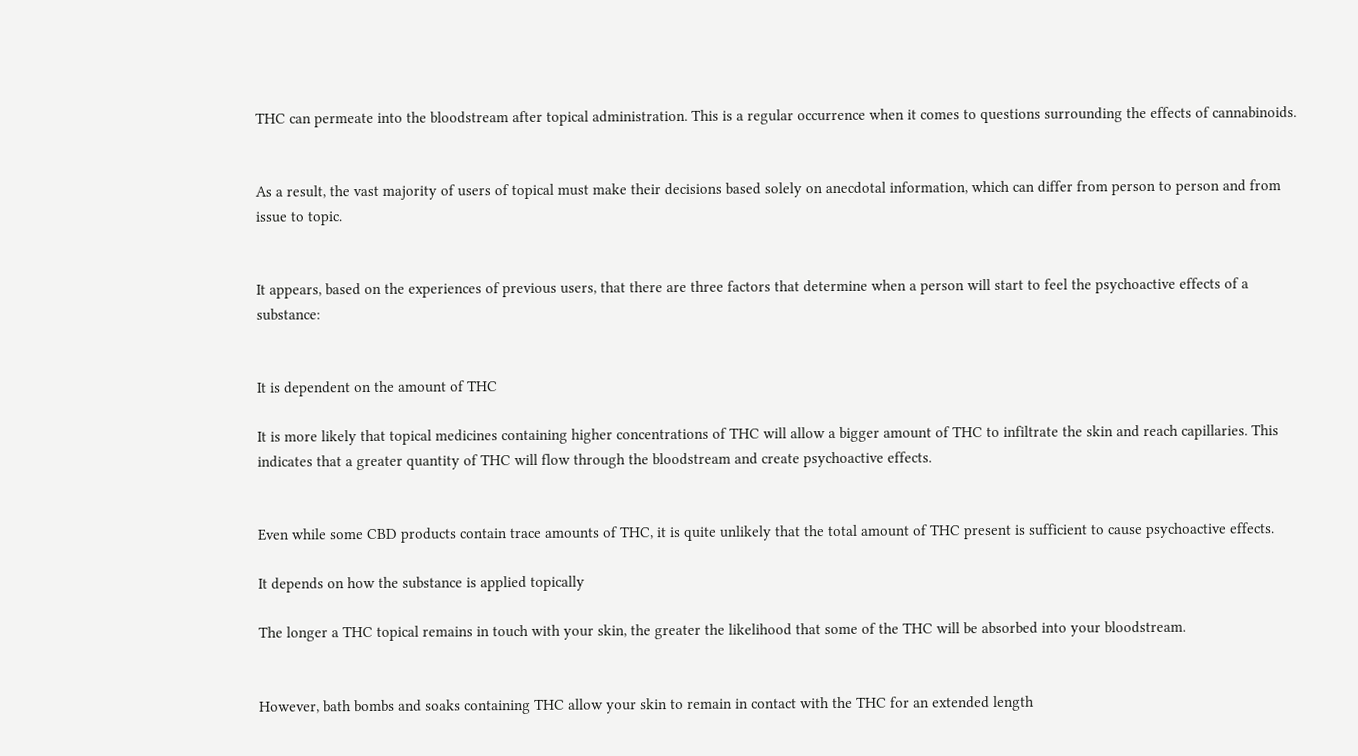THC can permeate into the bloodstream after topical administration. This is a regular occurrence when it comes to questions surrounding the effects of cannabinoids.


As a result, the vast majority of users of topical must make their decisions based solely on anecdotal information, which can differ from person to person and from issue to topic.


It appears, based on the experiences of previous users, that there are three factors that determine when a person will start to feel the psychoactive effects of a substance:


It is dependent on the amount of THC

It is more likely that topical medicines containing higher concentrations of THC will allow a bigger amount of THC to infiltrate the skin and reach capillaries. This indicates that a greater quantity of THC will flow through the bloodstream and create psychoactive effects.


Even while some CBD products contain trace amounts of THC, it is quite unlikely that the total amount of THC present is sufficient to cause psychoactive effects.

It depends on how the substance is applied topically

The longer a THC topical remains in touch with your skin, the greater the likelihood that some of the THC will be absorbed into your bloodstream.


However, bath bombs and soaks containing THC allow your skin to remain in contact with the THC for an extended length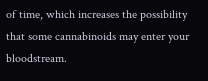of time, which increases the possibility that some cannabinoids may enter your bloodstream.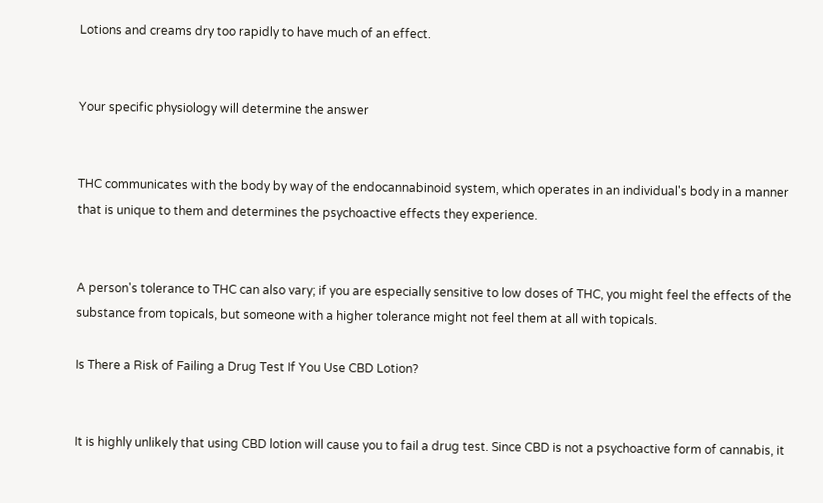Lotions and creams dry too rapidly to have much of an effect.


Your specific physiology will determine the answer


THC communicates with the body by way of the endocannabinoid system, which operates in an individual's body in a manner that is unique to them and determines the psychoactive effects they experience.


A person's tolerance to THC can also vary; if you are especially sensitive to low doses of THC, you might feel the effects of the substance from topicals, but someone with a higher tolerance might not feel them at all with topicals.

Is There a Risk of Failing a Drug Test If You Use CBD Lotion?


It is highly unlikely that using CBD lotion will cause you to fail a drug test. Since CBD is not a psychoactive form of cannabis, it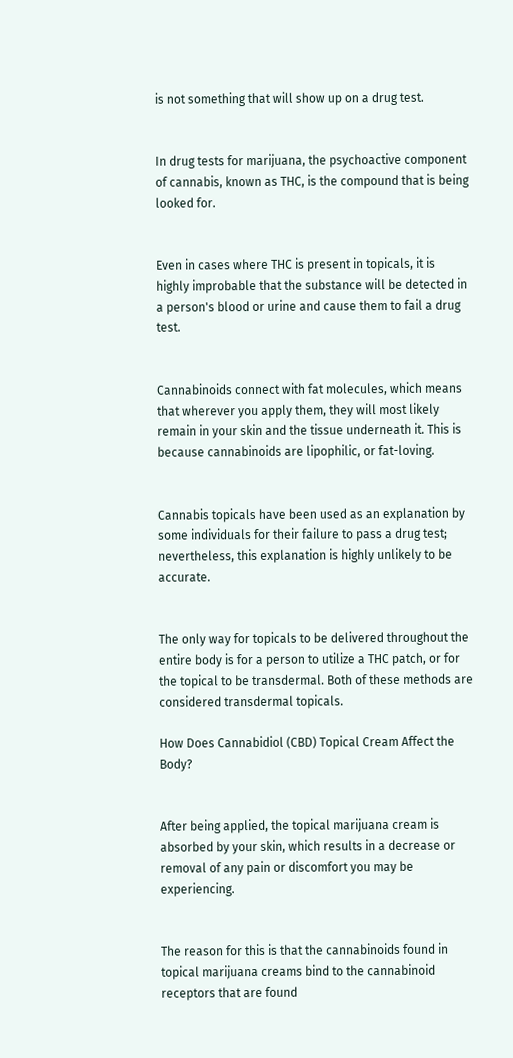is not something that will show up on a drug test.


In drug tests for marijuana, the psychoactive component of cannabis, known as THC, is the compound that is being looked for.


Even in cases where THC is present in topicals, it is highly improbable that the substance will be detected in a person's blood or urine and cause them to fail a drug test.


Cannabinoids connect with fat molecules, which means that wherever you apply them, they will most likely remain in your skin and the tissue underneath it. This is because cannabinoids are lipophilic, or fat-loving.


Cannabis topicals have been used as an explanation by some individuals for their failure to pass a drug test; nevertheless, this explanation is highly unlikely to be accurate.


The only way for topicals to be delivered throughout the entire body is for a person to utilize a THC patch, or for the topical to be transdermal. Both of these methods are considered transdermal topicals.

How Does Cannabidiol (CBD) Topical Cream Affect the Body?


After being applied, the topical marijuana cream is absorbed by your skin, which results in a decrease or removal of any pain or discomfort you may be experiencing.


The reason for this is that the cannabinoids found in topical marijuana creams bind to the cannabinoid receptors that are found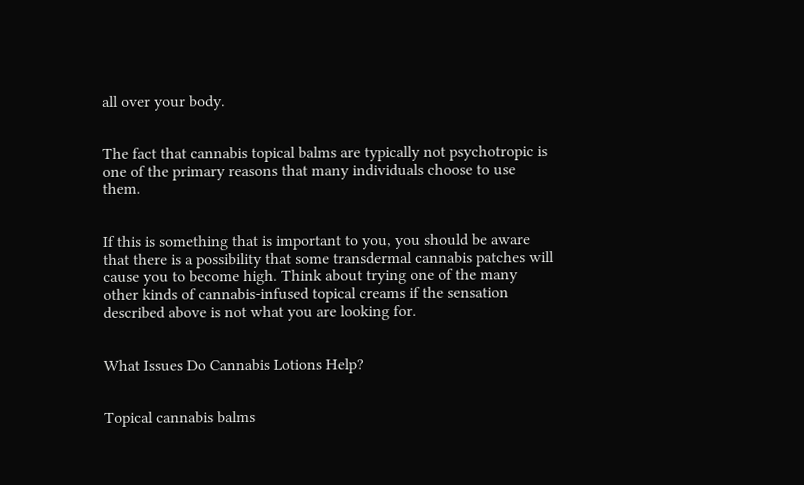all over your body.


The fact that cannabis topical balms are typically not psychotropic is one of the primary reasons that many individuals choose to use them.


If this is something that is important to you, you should be aware that there is a possibility that some transdermal cannabis patches will cause you to become high. Think about trying one of the many other kinds of cannabis-infused topical creams if the sensation described above is not what you are looking for.


What Issues Do Cannabis Lotions Help?


Topical cannabis balms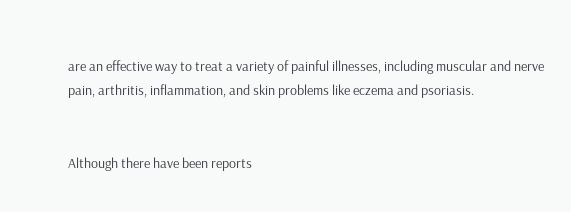are an effective way to treat a variety of painful illnesses, including muscular and nerve pain, arthritis, inflammation, and skin problems like eczema and psoriasis.


Although there have been reports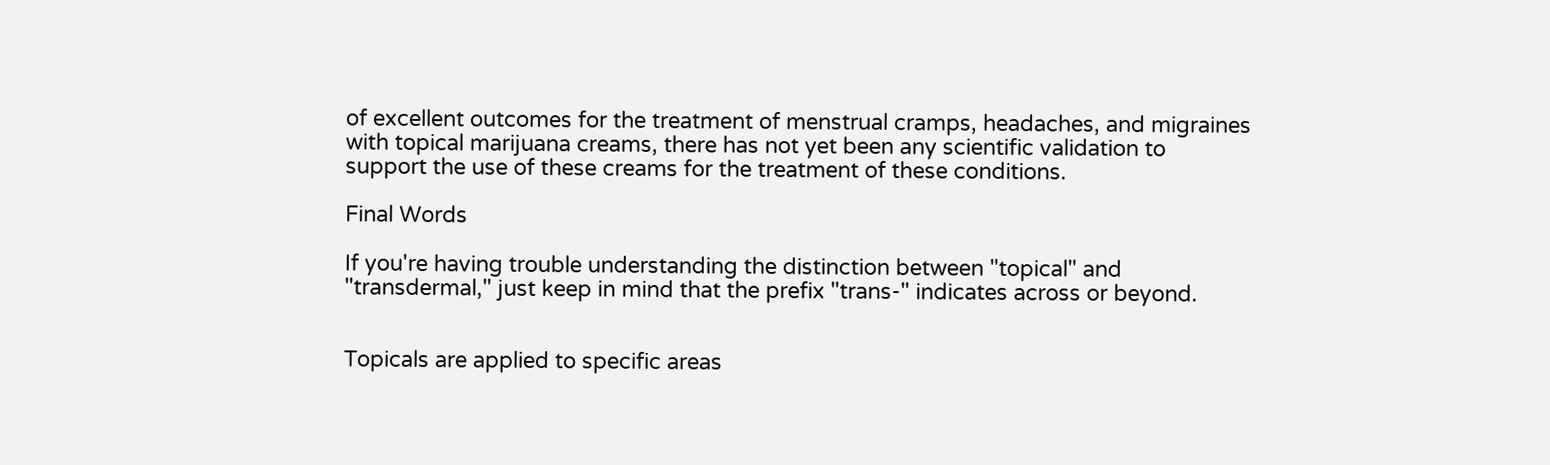of excellent outcomes for the treatment of menstrual cramps, headaches, and migraines with topical marijuana creams, there has not yet been any scientific validation to support the use of these creams for the treatment of these conditions.

Final Words

If you're having trouble understanding the distinction between "topical" and "transdermal," just keep in mind that the prefix "trans-" indicates across or beyond.


Topicals are applied to specific areas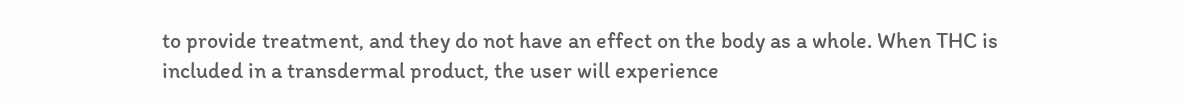to provide treatment, and they do not have an effect on the body as a whole. When THC is included in a transdermal product, the user will experience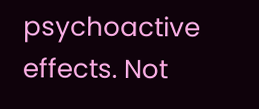psychoactive effects. Not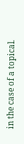in the case of a topical.